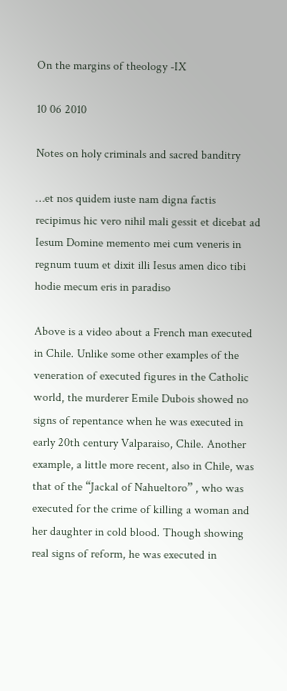On the margins of theology -IX

10 06 2010

Notes on holy criminals and sacred banditry

…et nos quidem iuste nam digna factis recipimus hic vero nihil mali gessit et dicebat ad Iesum Domine memento mei cum veneris in regnum tuum et dixit illi Iesus amen dico tibi hodie mecum eris in paradiso

Above is a video about a French man executed in Chile. Unlike some other examples of the veneration of executed figures in the Catholic world, the murderer Emile Dubois showed no signs of repentance when he was executed in early 20th century Valparaiso, Chile. Another example, a little more recent, also in Chile, was that of the “Jackal of Nahueltoro” , who was executed for the crime of killing a woman and her daughter in cold blood. Though showing real signs of reform, he was executed in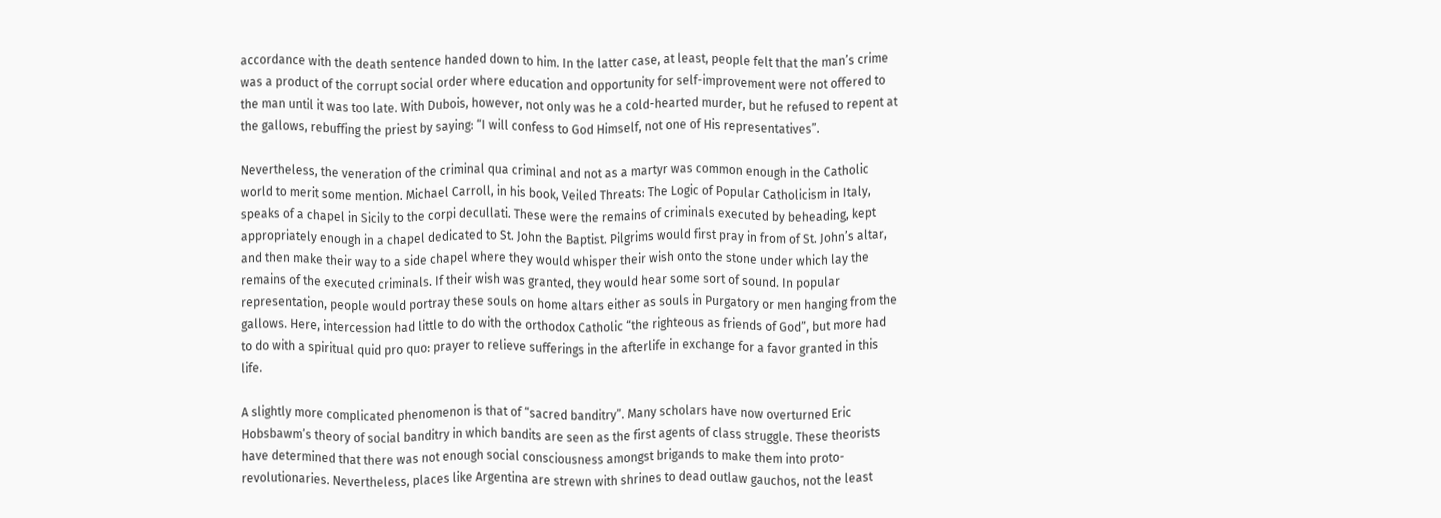accordance with the death sentence handed down to him. In the latter case, at least, people felt that the man’s crime was a product of the corrupt social order where education and opportunity for self-improvement were not offered to the man until it was too late. With Dubois, however, not only was he a cold-hearted murder, but he refused to repent at the gallows, rebuffing the priest by saying: “I will confess to God Himself, not one of His representatives”.

Nevertheless, the veneration of the criminal qua criminal and not as a martyr was common enough in the Catholic world to merit some mention. Michael Carroll, in his book, Veiled Threats: The Logic of Popular Catholicism in Italy, speaks of a chapel in Sicily to the corpi decullati. These were the remains of criminals executed by beheading, kept appropriately enough in a chapel dedicated to St. John the Baptist. Pilgrims would first pray in from of St. John’s altar, and then make their way to a side chapel where they would whisper their wish onto the stone under which lay the remains of the executed criminals. If their wish was granted, they would hear some sort of sound. In popular representation, people would portray these souls on home altars either as souls in Purgatory or men hanging from the gallows. Here, intercession had little to do with the orthodox Catholic “the righteous as friends of God”, but more had to do with a spiritual quid pro quo: prayer to relieve sufferings in the afterlife in exchange for a favor granted in this life.

A slightly more complicated phenomenon is that of “sacred banditry”. Many scholars have now overturned Eric Hobsbawm’s theory of social banditry in which bandits are seen as the first agents of class struggle. These theorists have determined that there was not enough social consciousness amongst brigands to make them into proto-revolutionaries. Nevertheless, places like Argentina are strewn with shrines to dead outlaw gauchos, not the least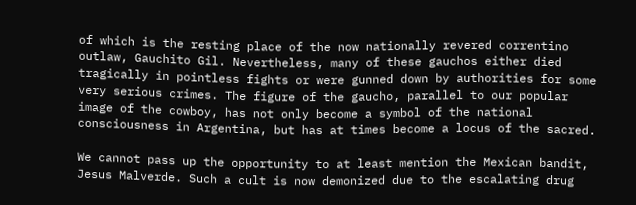of which is the resting place of the now nationally revered correntino outlaw, Gauchito Gil. Nevertheless, many of these gauchos either died tragically in pointless fights or were gunned down by authorities for some very serious crimes. The figure of the gaucho, parallel to our popular image of the cowboy, has not only become a symbol of the national consciousness in Argentina, but has at times become a locus of the sacred.

We cannot pass up the opportunity to at least mention the Mexican bandit, Jesus Malverde. Such a cult is now demonized due to the escalating drug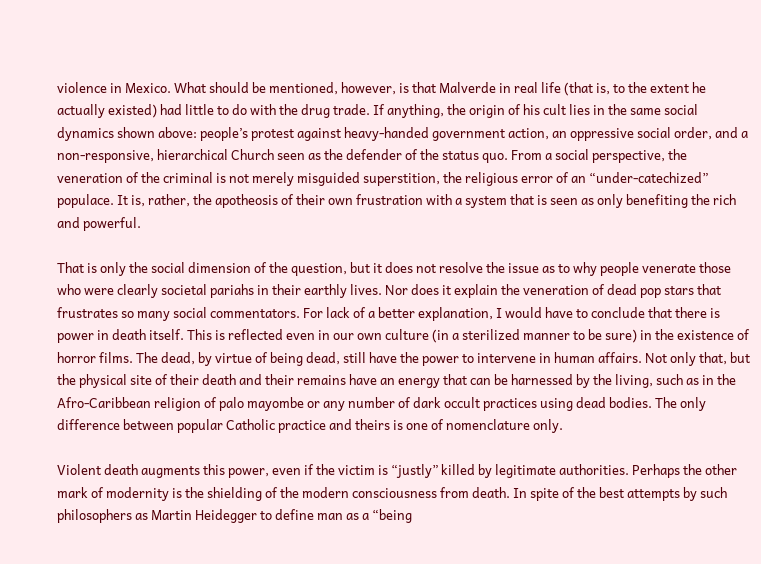violence in Mexico. What should be mentioned, however, is that Malverde in real life (that is, to the extent he actually existed) had little to do with the drug trade. If anything, the origin of his cult lies in the same social dynamics shown above: people’s protest against heavy-handed government action, an oppressive social order, and a non-responsive, hierarchical Church seen as the defender of the status quo. From a social perspective, the veneration of the criminal is not merely misguided superstition, the religious error of an “under-catechized” populace. It is, rather, the apotheosis of their own frustration with a system that is seen as only benefiting the rich and powerful.

That is only the social dimension of the question, but it does not resolve the issue as to why people venerate those who were clearly societal pariahs in their earthly lives. Nor does it explain the veneration of dead pop stars that frustrates so many social commentators. For lack of a better explanation, I would have to conclude that there is power in death itself. This is reflected even in our own culture (in a sterilized manner to be sure) in the existence of horror films. The dead, by virtue of being dead, still have the power to intervene in human affairs. Not only that, but the physical site of their death and their remains have an energy that can be harnessed by the living, such as in the Afro-Caribbean religion of palo mayombe or any number of dark occult practices using dead bodies. The only difference between popular Catholic practice and theirs is one of nomenclature only.

Violent death augments this power, even if the victim is “justly” killed by legitimate authorities. Perhaps the other mark of modernity is the shielding of the modern consciousness from death. In spite of the best attempts by such philosophers as Martin Heidegger to define man as a “being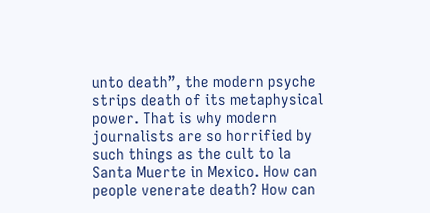unto death”, the modern psyche strips death of its metaphysical power. That is why modern journalists are so horrified by such things as the cult to la Santa Muerte in Mexico. How can people venerate death? How can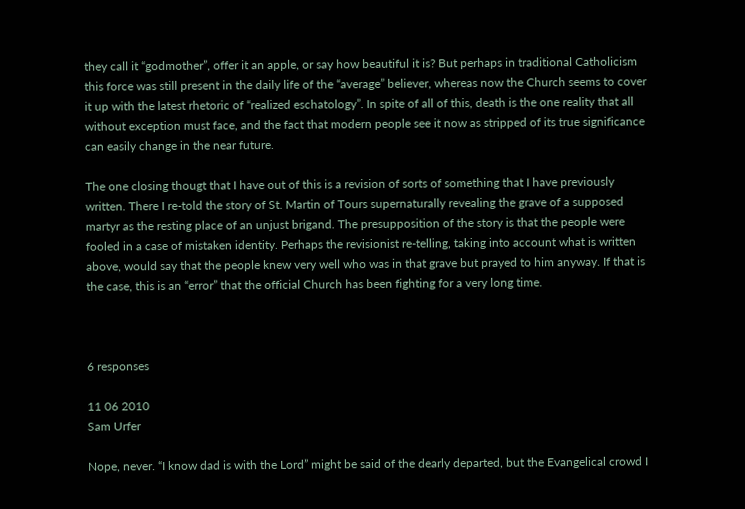they call it “godmother”, offer it an apple, or say how beautiful it is? But perhaps in traditional Catholicism this force was still present in the daily life of the “average” believer, whereas now the Church seems to cover it up with the latest rhetoric of “realized eschatology”. In spite of all of this, death is the one reality that all without exception must face, and the fact that modern people see it now as stripped of its true significance can easily change in the near future.

The one closing thougt that I have out of this is a revision of sorts of something that I have previously written. There I re-told the story of St. Martin of Tours supernaturally revealing the grave of a supposed martyr as the resting place of an unjust brigand. The presupposition of the story is that the people were fooled in a case of mistaken identity. Perhaps the revisionist re-telling, taking into account what is written above, would say that the people knew very well who was in that grave but prayed to him anyway. If that is the case, this is an “error” that the official Church has been fighting for a very long time.



6 responses

11 06 2010
Sam Urfer

Nope, never. “I know dad is with the Lord” might be said of the dearly departed, but the Evangelical crowd I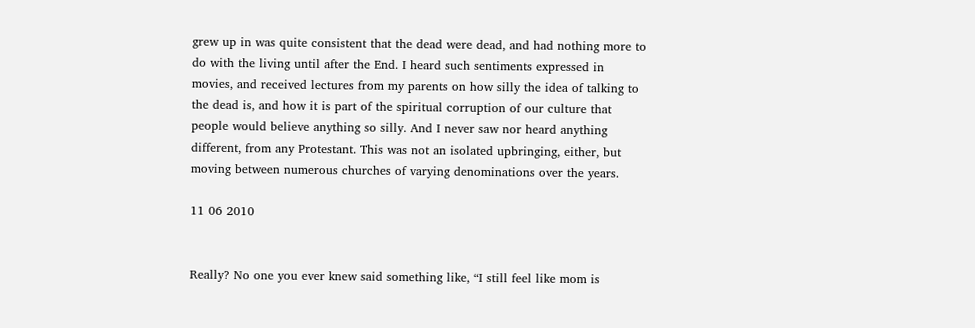grew up in was quite consistent that the dead were dead, and had nothing more to do with the living until after the End. I heard such sentiments expressed in movies, and received lectures from my parents on how silly the idea of talking to the dead is, and how it is part of the spiritual corruption of our culture that people would believe anything so silly. And I never saw nor heard anything different, from any Protestant. This was not an isolated upbringing, either, but moving between numerous churches of varying denominations over the years.

11 06 2010


Really? No one you ever knew said something like, “I still feel like mom is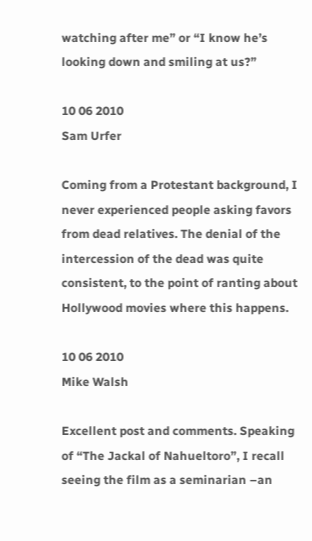watching after me” or “I know he’s looking down and smiling at us?”

10 06 2010
Sam Urfer

Coming from a Protestant background, I never experienced people asking favors from dead relatives. The denial of the intercession of the dead was quite consistent, to the point of ranting about Hollywood movies where this happens.

10 06 2010
Mike Walsh

Excellent post and comments. Speaking of “The Jackal of Nahueltoro”, I recall seeing the film as a seminarian –an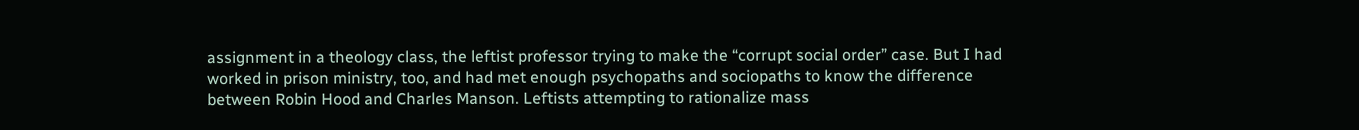assignment in a theology class, the leftist professor trying to make the “corrupt social order” case. But I had worked in prison ministry, too, and had met enough psychopaths and sociopaths to know the difference between Robin Hood and Charles Manson. Leftists attempting to rationalize mass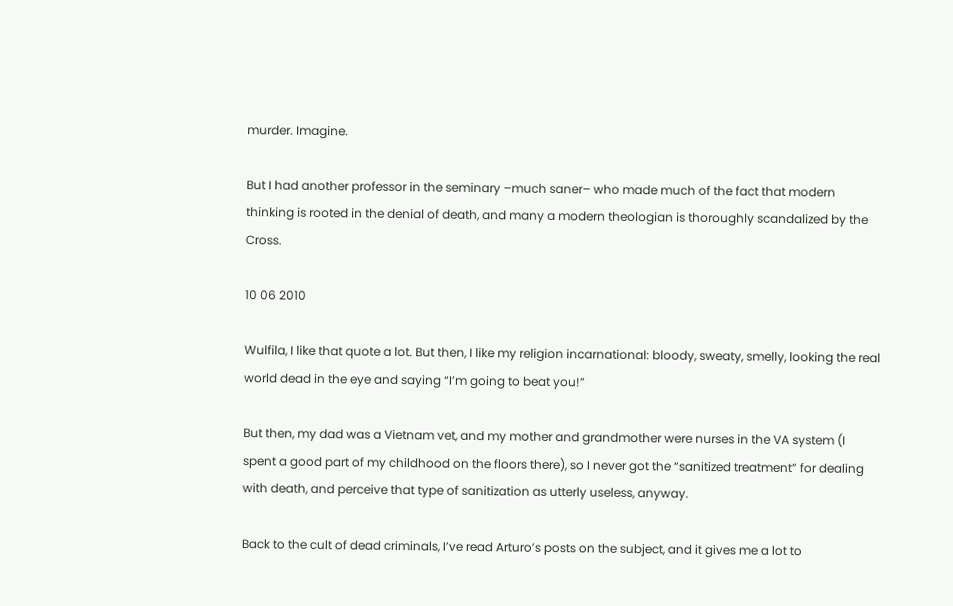murder. Imagine.

But I had another professor in the seminary –much saner– who made much of the fact that modern thinking is rooted in the denial of death, and many a modern theologian is thoroughly scandalized by the Cross.

10 06 2010

Wulfila, I like that quote a lot. But then, I like my religion incarnational: bloody, sweaty, smelly, looking the real world dead in the eye and saying “I’m going to beat you!”

But then, my dad was a Vietnam vet, and my mother and grandmother were nurses in the VA system (I spent a good part of my childhood on the floors there), so I never got the “sanitized treatment” for dealing with death, and perceive that type of sanitization as utterly useless, anyway.

Back to the cult of dead criminals, I’ve read Arturo’s posts on the subject, and it gives me a lot to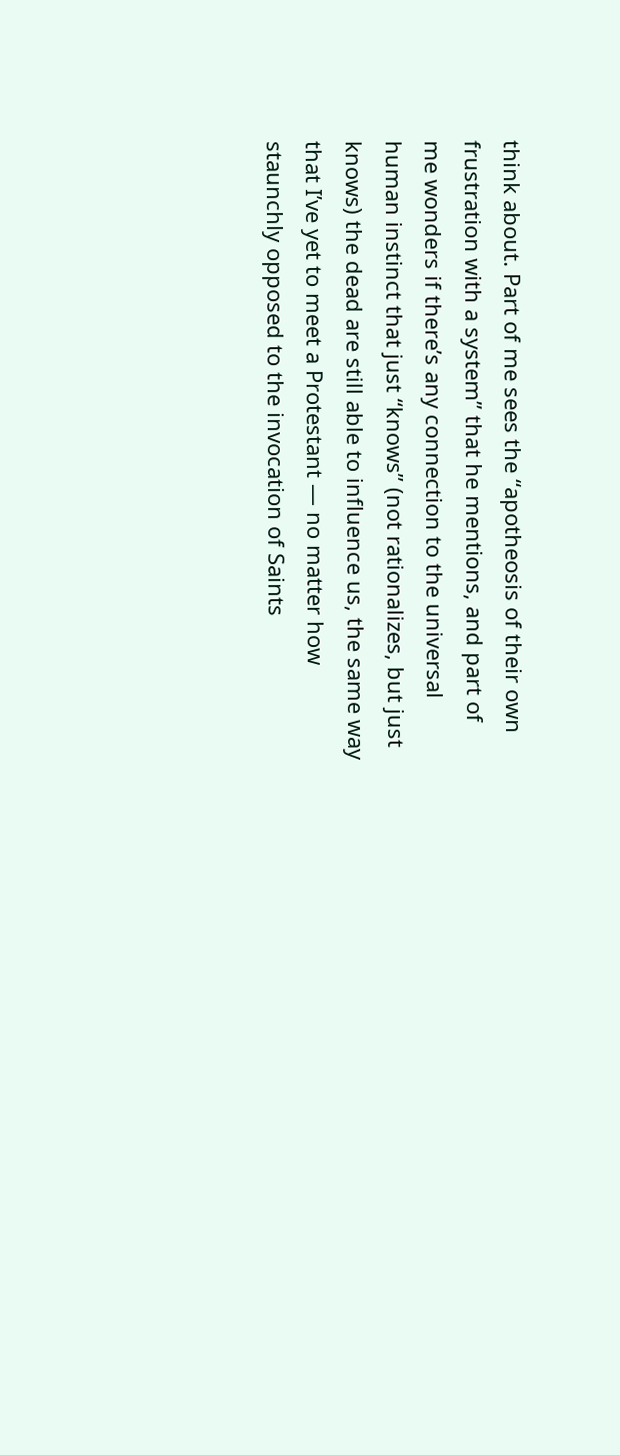think about. Part of me sees the “apotheosis of their own frustration with a system” that he mentions, and part of me wonders if there’s any connection to the universal human instinct that just “knows” (not rationalizes, but just knows) the dead are still able to influence us, the same way that I’ve yet to meet a Protestant — no matter how staunchly opposed to the invocation of Saints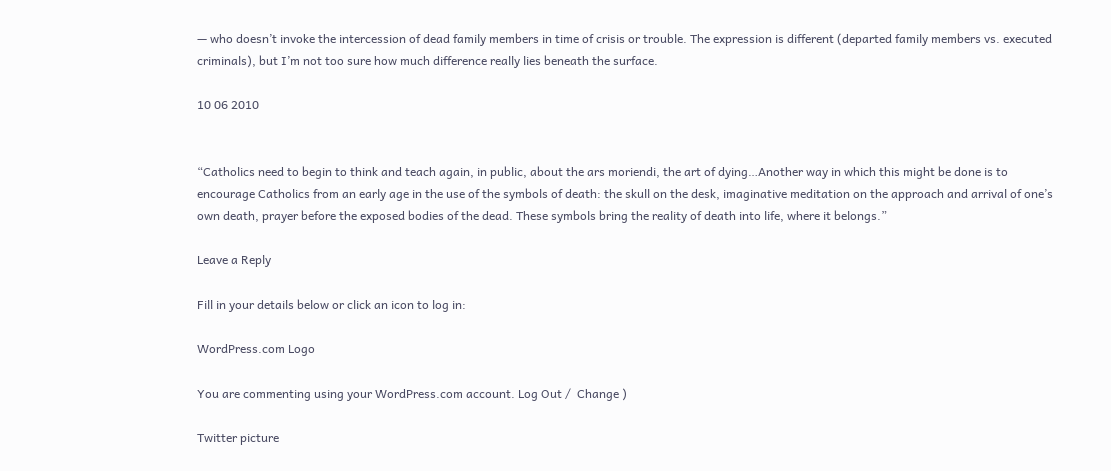— who doesn’t invoke the intercession of dead family members in time of crisis or trouble. The expression is different (departed family members vs. executed criminals), but I’m not too sure how much difference really lies beneath the surface.

10 06 2010


“Catholics need to begin to think and teach again, in public, about the ars moriendi, the art of dying…Another way in which this might be done is to encourage Catholics from an early age in the use of the symbols of death: the skull on the desk, imaginative meditation on the approach and arrival of one’s own death, prayer before the exposed bodies of the dead. These symbols bring the reality of death into life, where it belongs.”

Leave a Reply

Fill in your details below or click an icon to log in:

WordPress.com Logo

You are commenting using your WordPress.com account. Log Out /  Change )

Twitter picture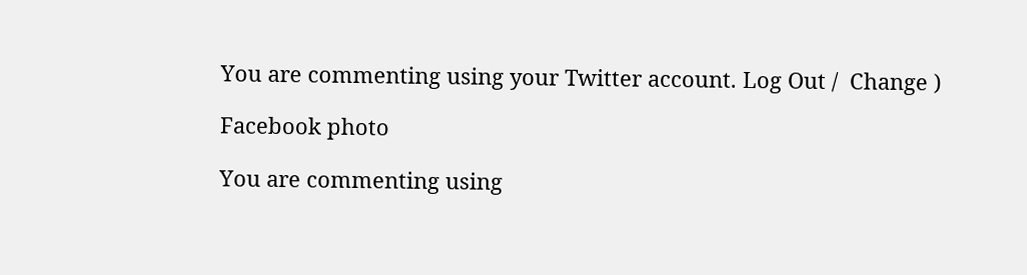You are commenting using your Twitter account. Log Out /  Change )

Facebook photo

You are commenting using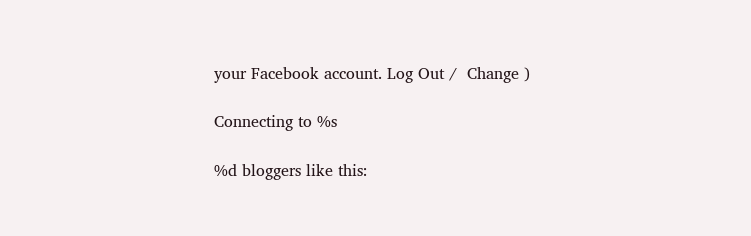your Facebook account. Log Out /  Change )

Connecting to %s

%d bloggers like this: